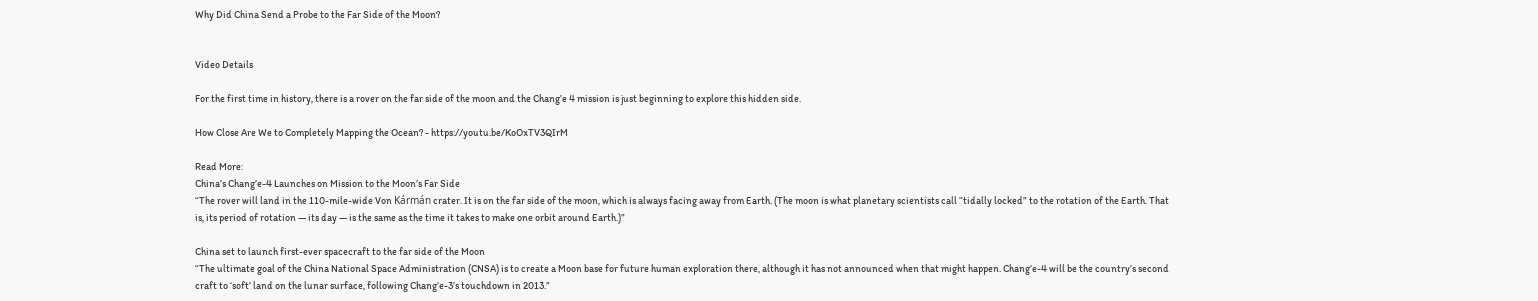Why Did China Send a Probe to the Far Side of the Moon?


Video Details

For the first time in history, there is a rover on the far side of the moon and the Chang’e 4 mission is just beginning to explore this hidden side.

How Close Are We to Completely Mapping the Ocean? - https://youtu.be/KoOxTV3QIrM

Read More:
China’s Chang’e-4 Launches on Mission to the Moon’s Far Side
“The rover will land in the 110-mile-wide Von Kármán crater. It is on the far side of the moon, which is always facing away from Earth. (The moon is what planetary scientists call “tidally locked” to the rotation of the Earth. That is, its period of rotation — its day — is the same as the time it takes to make one orbit around Earth.)”

China set to launch first-ever spacecraft to the far side of the Moon
“The ultimate goal of the China National Space Administration (CNSA) is to create a Moon base for future human exploration there, although it has not announced when that might happen. Chang’e-4 will be the country’s second craft to ‘soft’ land on the lunar surface, following Chang’e-3’s touchdown in 2013.”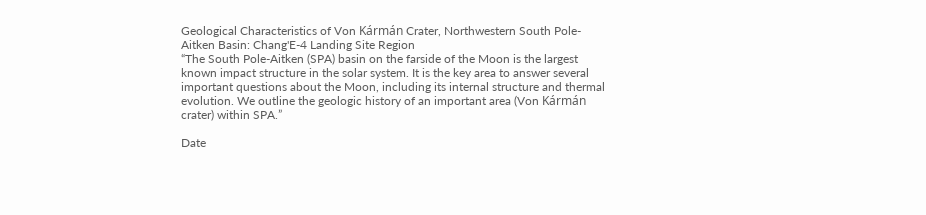Geological Characteristics of Von Kármán Crater, Northwestern South Pole‐Aitken Basin: Chang'E‐4 Landing Site Region
“The South Pole‐Aitken (SPA) basin on the farside of the Moon is the largest known impact structure in the solar system. It is the key area to answer several important questions about the Moon, including its internal structure and thermal evolution. We outline the geologic history of an important area (Von Kármán crater) within SPA.”

Date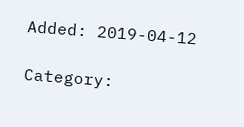Added: 2019-04-12

Category: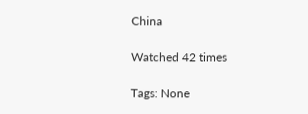China

Watched 42 times

Tags: None